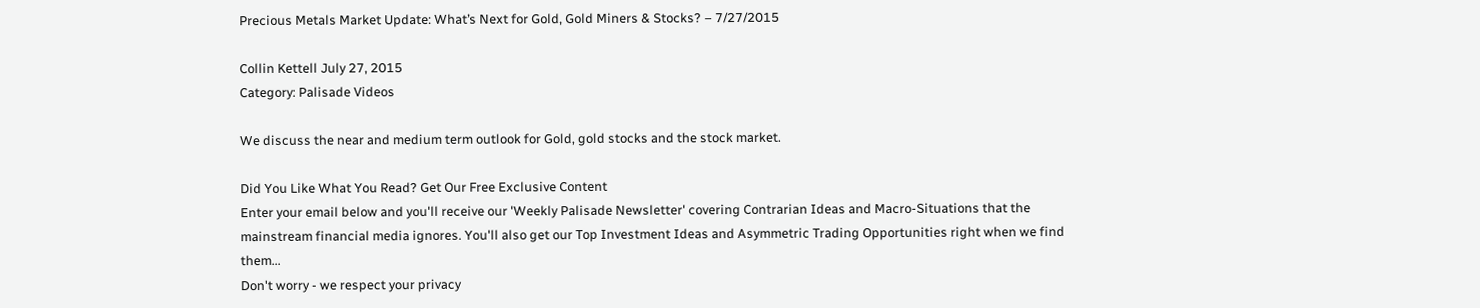Precious Metals Market Update: What’s Next for Gold, Gold Miners & Stocks? – 7/27/2015

Collin Kettell July 27, 2015
Category: Palisade Videos

We discuss the near and medium term outlook for Gold, gold stocks and the stock market.

Did You Like What You Read? Get Our Free Exclusive Content
Enter your email below and you'll receive our 'Weekly Palisade Newsletter' covering Contrarian Ideas and Macro-Situations that the mainstream financial media ignores. You'll also get our Top Investment Ideas and Asymmetric Trading Opportunities right when we find them...
Don't worry - we respect your privacy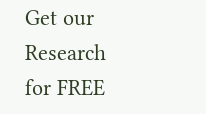Get our Research for FREE